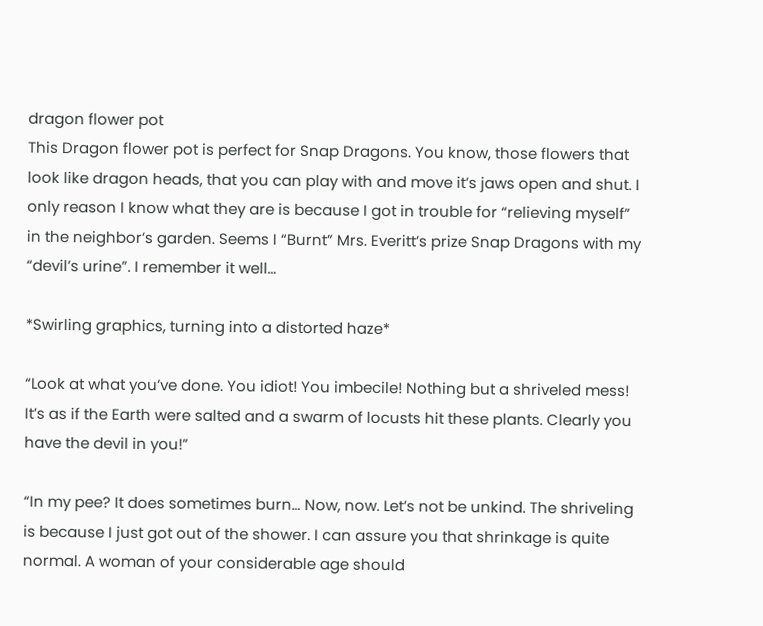dragon flower pot
This Dragon flower pot is perfect for Snap Dragons. You know, those flowers that look like dragon heads, that you can play with and move it’s jaws open and shut. I only reason I know what they are is because I got in trouble for “relieving myself” in the neighbor’s garden. Seems I “Burnt” Mrs. Everitt’s prize Snap Dragons with my “devil’s urine”. I remember it well…

*Swirling graphics, turning into a distorted haze*

“Look at what you’ve done. You idiot! You imbecile! Nothing but a shriveled mess! It’s as if the Earth were salted and a swarm of locusts hit these plants. Clearly you have the devil in you!”

“In my pee? It does sometimes burn… Now, now. Let’s not be unkind. The shriveling is because I just got out of the shower. I can assure you that shrinkage is quite normal. A woman of your considerable age should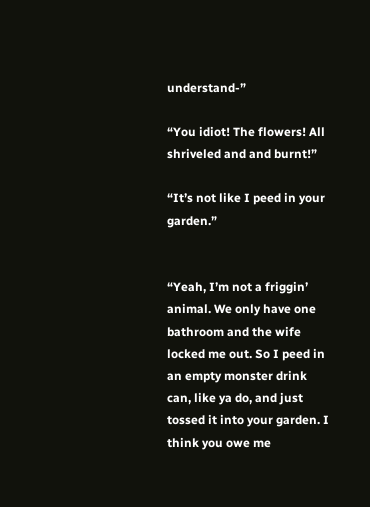understand-”

“You idiot! The flowers! All shriveled and and burnt!”

“It’s not like I peed in your garden.”


“Yeah, I’m not a friggin’ animal. We only have one bathroom and the wife locked me out. So I peed in an empty monster drink can, like ya do, and just tossed it into your garden. I think you owe me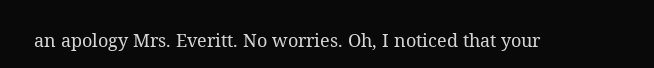an apology Mrs. Everitt. No worries. Oh, I noticed that your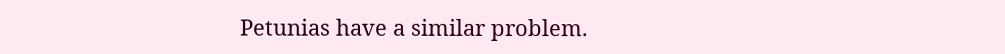Petunias have a similar problem.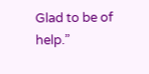Glad to be of help.”